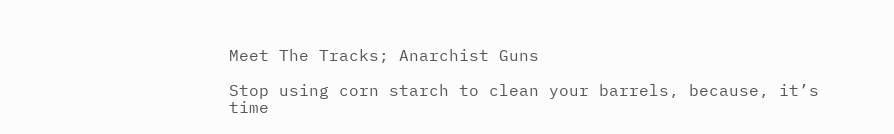Meet The Tracks; Anarchist Guns

Stop using corn starch to clean your barrels, because, it’s time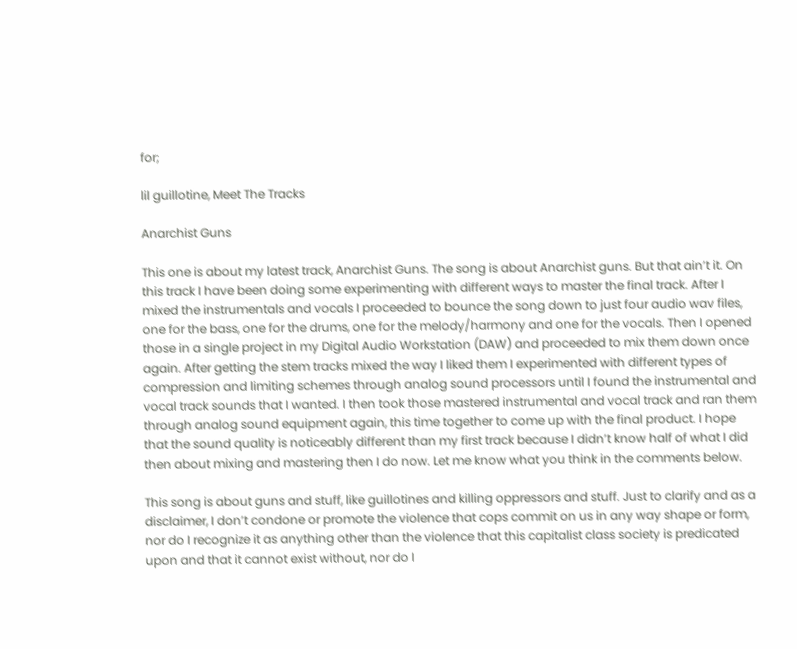for;

lil guillotine, Meet The Tracks

Anarchist Guns

This one is about my latest track, Anarchist Guns. The song is about Anarchist guns. But that ain’t it. On this track I have been doing some experimenting with different ways to master the final track. After I mixed the instrumentals and vocals I proceeded to bounce the song down to just four audio wav files, one for the bass, one for the drums, one for the melody/harmony and one for the vocals. Then I opened those in a single project in my Digital Audio Workstation (DAW) and proceeded to mix them down once again. After getting the stem tracks mixed the way I liked them I experimented with different types of compression and limiting schemes through analog sound processors until I found the instrumental and vocal track sounds that I wanted. I then took those mastered instrumental and vocal track and ran them through analog sound equipment again, this time together to come up with the final product. I hope that the sound quality is noticeably different than my first track because I didn’t know half of what I did then about mixing and mastering then I do now. Let me know what you think in the comments below.

This song is about guns and stuff, like guillotines and killing oppressors and stuff. Just to clarify and as a disclaimer, I don’t condone or promote the violence that cops commit on us in any way shape or form, nor do I recognize it as anything other than the violence that this capitalist class society is predicated upon and that it cannot exist without, nor do I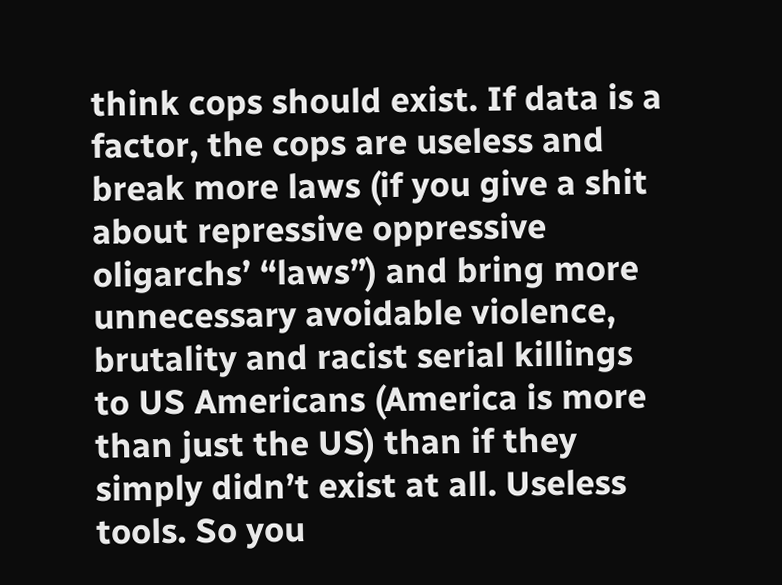think cops should exist. If data is a factor, the cops are useless and break more laws (if you give a shit about repressive oppressive oligarchs’ “laws”) and bring more unnecessary avoidable violence, brutality and racist serial killings to US Americans (America is more than just the US) than if they simply didn’t exist at all. Useless tools. So you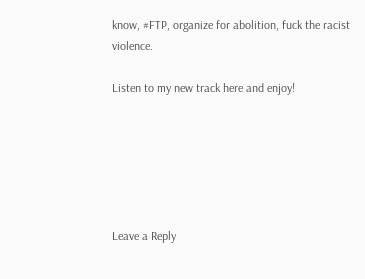know, #FTP, organize for abolition, fuck the racist violence.

Listen to my new track here and enjoy!






Leave a Reply